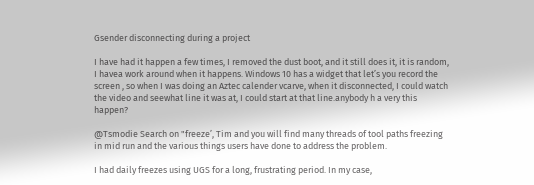Gsender disconnecting during a project

I have had it happen a few times, I removed the dust boot, and it still does it, it is random, I havea work around when it happens. Windows 10 has a widget that let’s you record the screen , so when I was doing an Aztec calender vcarve, when it disconnected, I could watch the video and seewhat line it was at, I could start at that line.anybody h a very this happen?

@Tsmodie Search on "freeze’, Tim and you will find many threads of tool paths freezing in mid run and the various things users have done to address the problem.

I had daily freezes using UGS for a long, frustrating period. In my case,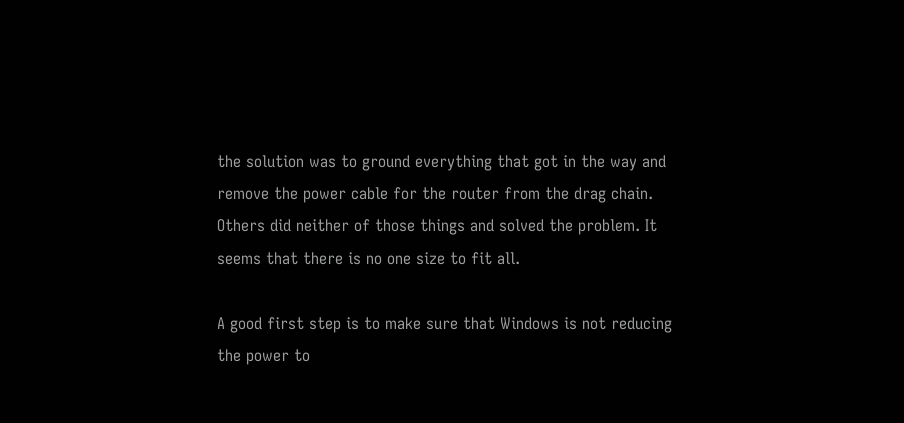the solution was to ground everything that got in the way and remove the power cable for the router from the drag chain. Others did neither of those things and solved the problem. It seems that there is no one size to fit all.

A good first step is to make sure that Windows is not reducing the power to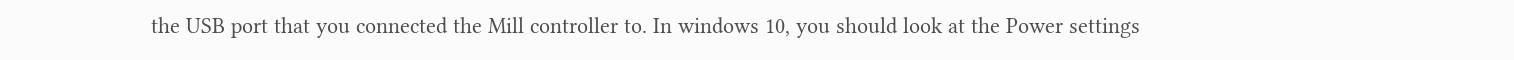the USB port that you connected the Mill controller to. In windows 10, you should look at the Power settings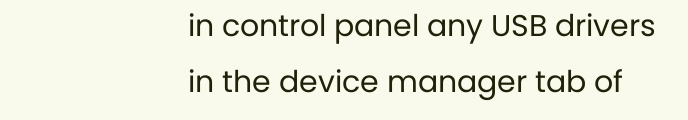in control panel any USB drivers in the device manager tab of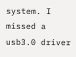system. I missed a usb3.0 driver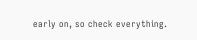early on, so check everything.